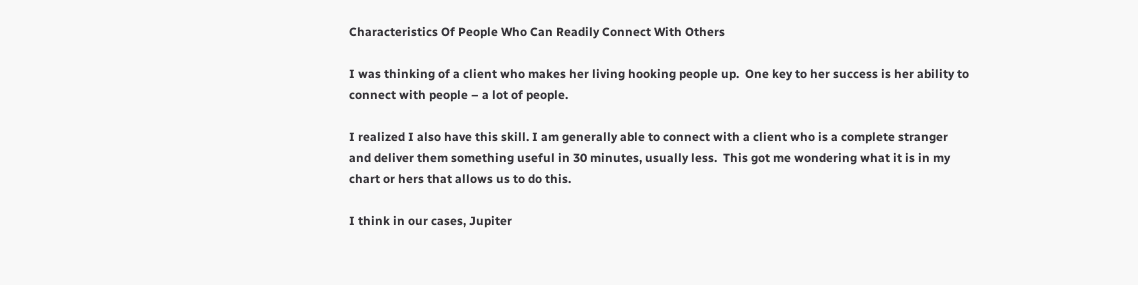Characteristics Of People Who Can Readily Connect With Others

I was thinking of a client who makes her living hooking people up.  One key to her success is her ability to connect with people – a lot of people.

I realized I also have this skill. I am generally able to connect with a client who is a complete stranger and deliver them something useful in 30 minutes, usually less.  This got me wondering what it is in my chart or hers that allows us to do this.

I think in our cases, Jupiter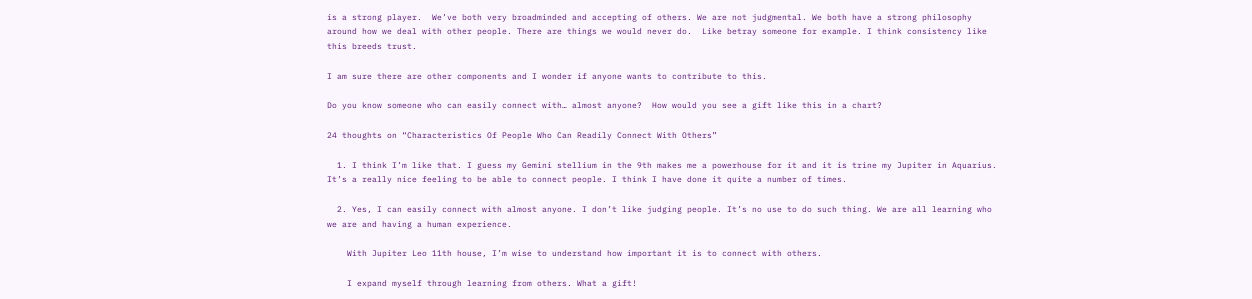is a strong player.  We’ve both very broadminded and accepting of others. We are not judgmental. We both have a strong philosophy around how we deal with other people. There are things we would never do.  Like betray someone for example. I think consistency like this breeds trust.

I am sure there are other components and I wonder if anyone wants to contribute to this.

Do you know someone who can easily connect with… almost anyone?  How would you see a gift like this in a chart?

24 thoughts on “Characteristics Of People Who Can Readily Connect With Others”

  1. I think I’m like that. I guess my Gemini stellium in the 9th makes me a powerhouse for it and it is trine my Jupiter in Aquarius. It’s a really nice feeling to be able to connect people. I think I have done it quite a number of times.

  2. Yes, I can easily connect with almost anyone. I don’t like judging people. It’s no use to do such thing. We are all learning who we are and having a human experience.

    With Jupiter Leo 11th house, I’m wise to understand how important it is to connect with others.

    I expand myself through learning from others. What a gift!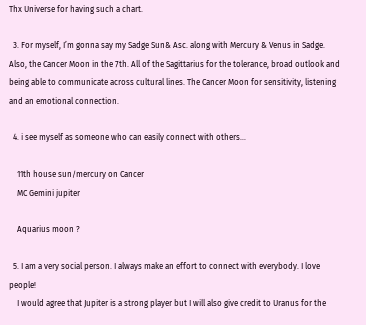Thx Universe for having such a chart.

  3. For myself, I’m gonna say my Sadge Sun& Asc. along with Mercury & Venus in Sadge. Also, the Cancer Moon in the 7th. All of the Sagittarius for the tolerance, broad outlook and being able to communicate across cultural lines. The Cancer Moon for sensitivity, listening and an emotional connection.

  4. i see myself as someone who can easily connect with others…

    11th house sun/mercury on Cancer
    MC Gemini jupiter

    Aquarius moon ?

  5. I am a very social person. I always make an effort to connect with everybody. I love people!
    I would agree that Jupiter is a strong player but I will also give credit to Uranus for the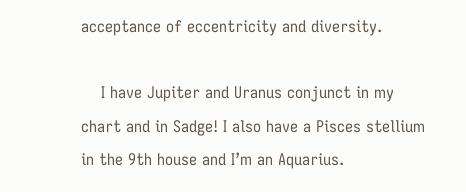acceptance of eccentricity and diversity.

    I have Jupiter and Uranus conjunct in my chart and in Sadge! I also have a Pisces stellium in the 9th house and I’m an Aquarius.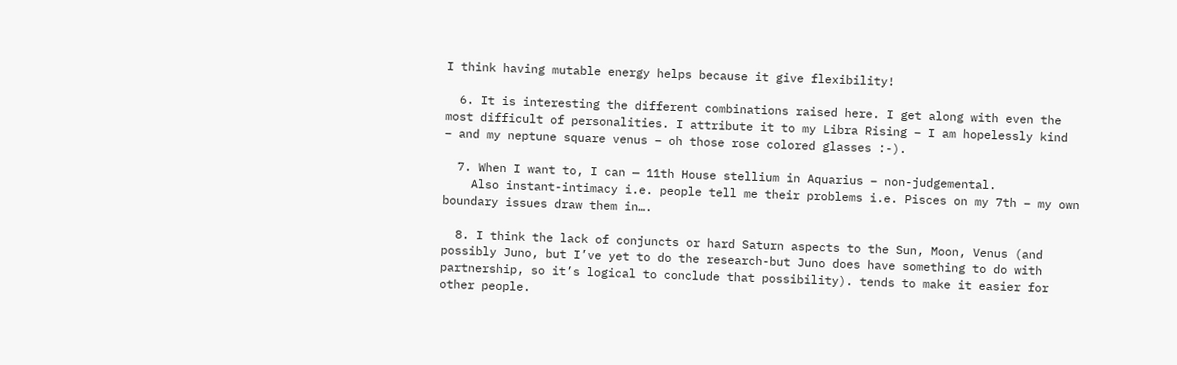I think having mutable energy helps because it give flexibility!

  6. It is interesting the different combinations raised here. I get along with even the most difficult of personalities. I attribute it to my Libra Rising – I am hopelessly kind  – and my neptune square venus – oh those rose colored glasses :-).

  7. When I want to, I can — 11th House stellium in Aquarius – non-judgemental.
    Also instant-intimacy i.e. people tell me their problems i.e. Pisces on my 7th – my own boundary issues draw them in….

  8. I think the lack of conjuncts or hard Saturn aspects to the Sun, Moon, Venus (and possibly Juno, but I’ve yet to do the research-but Juno does have something to do with partnership, so it’s logical to conclude that possibility). tends to make it easier for other people.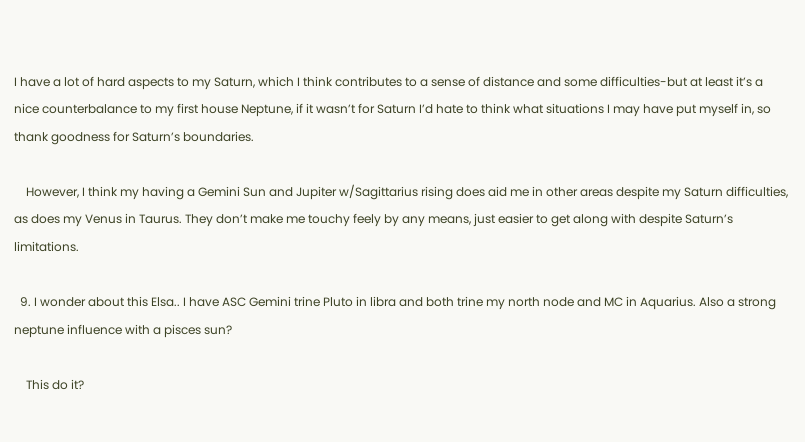I have a lot of hard aspects to my Saturn, which I think contributes to a sense of distance and some difficulties-but at least it’s a nice counterbalance to my first house Neptune, if it wasn’t for Saturn I’d hate to think what situations I may have put myself in, so thank goodness for Saturn’s boundaries.

    However, I think my having a Gemini Sun and Jupiter w/Sagittarius rising does aid me in other areas despite my Saturn difficulties, as does my Venus in Taurus. They don’t make me touchy feely by any means, just easier to get along with despite Saturn’s limitations.

  9. I wonder about this Elsa.. I have ASC Gemini trine Pluto in libra and both trine my north node and MC in Aquarius. Also a strong neptune influence with a pisces sun?

    This do it?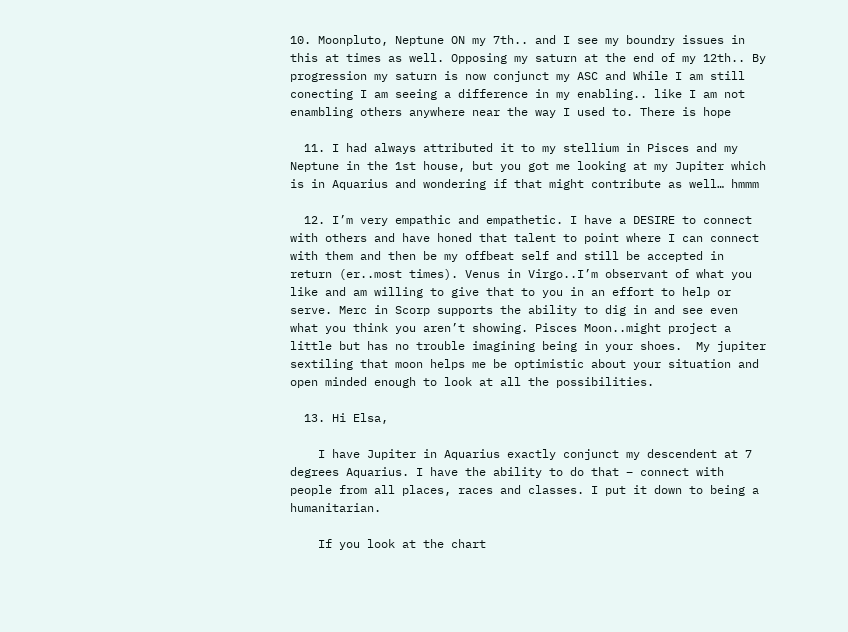10. Moonpluto, Neptune ON my 7th.. and I see my boundry issues in this at times as well. Opposing my saturn at the end of my 12th.. By progression my saturn is now conjunct my ASC and While I am still conecting I am seeing a difference in my enabling.. like I am not enambling others anywhere near the way I used to. There is hope

  11. I had always attributed it to my stellium in Pisces and my Neptune in the 1st house, but you got me looking at my Jupiter which is in Aquarius and wondering if that might contribute as well… hmmm

  12. I’m very empathic and empathetic. I have a DESIRE to connect with others and have honed that talent to point where I can connect with them and then be my offbeat self and still be accepted in return (er..most times). Venus in Virgo..I’m observant of what you like and am willing to give that to you in an effort to help or serve. Merc in Scorp supports the ability to dig in and see even what you think you aren’t showing. Pisces Moon..might project a little but has no trouble imagining being in your shoes.  My jupiter sextiling that moon helps me be optimistic about your situation and open minded enough to look at all the possibilities.

  13. Hi Elsa,

    I have Jupiter in Aquarius exactly conjunct my descendent at 7 degrees Aquarius. I have the ability to do that – connect with people from all places, races and classes. I put it down to being a humanitarian.

    If you look at the chart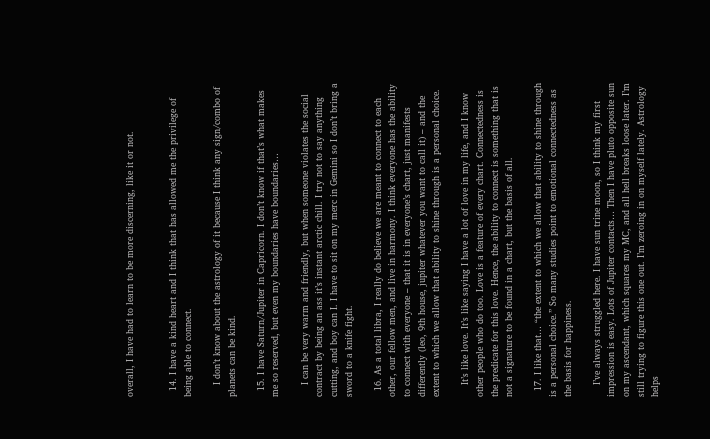overall, I have had to learn to be more discerning, like it or not.


  14. I have a kind heart and I think that has allowed me the privilege of being able to connect.

    I don’t know about the astrology of it because I think any sign/combo of planets can be kind.

  15. I have Saturn/Jupiter in Capricorn. I don’t know if that’s what makes me so reserved, but even my boundaries have boundaries…

    I can be very warm and friendly, but when someone violates the social contract by being an ass it’s instant arctic chill. I try not to say anything cutting, and boy can I. I have to sit on my merc in Gemini so I don’t bring a sword to a knife fight.

  16. As a total libra, I really do believe we are meant to connect to each other, our fellow men, and live in harmony. I think everyone has the ability to connect with everyone – that it is in everyone’s chart, just manifests differently (leo, 9th house, jupiter whatever you want to call it) – and the extent to which we allow that ability to shine through is a personal choice.

    It’s like love. It’s like saying I have a lot of love in my life, and I know other people who do too. Love is a feature of every chart. Connectedness is the predicate for this love. Hence, the ability to connect is something that is not a signature to be found in a chart, but the basis of all.

  17. I like that… “the extent to which we allow that ability to shine through is a personal choice.” So many studies point to emotional connectedness as the basis for happiness.

    I’ve always struggled here. I have sun trine moon, so I think my first impression is easy. Lots of Jupiter contacts… Then I have pluto opposite sun on my ascendant, which squares my MC, and all hell breaks loose later. I’m still trying to figure this one out. I’m zeroing in on myself lately. Astrology helps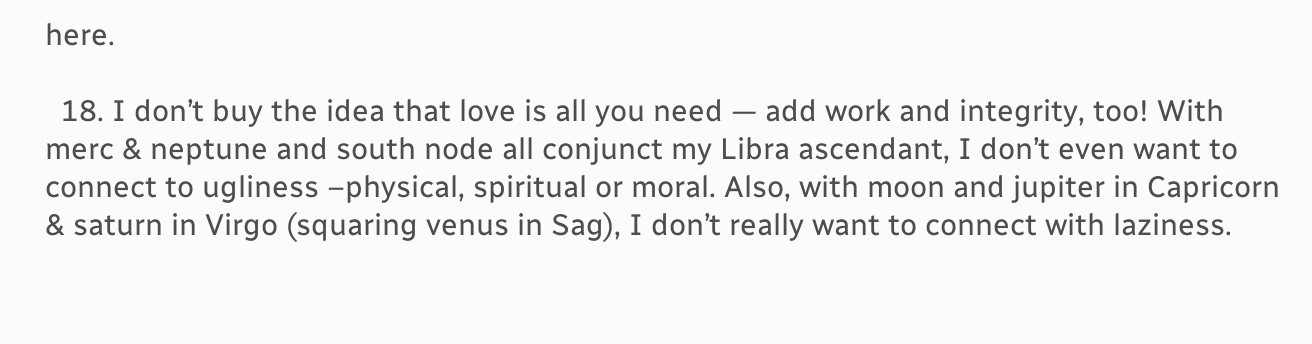here.

  18. I don’t buy the idea that love is all you need — add work and integrity, too! With merc & neptune and south node all conjunct my Libra ascendant, I don’t even want to connect to ugliness –physical, spiritual or moral. Also, with moon and jupiter in Capricorn & saturn in Virgo (squaring venus in Sag), I don’t really want to connect with laziness.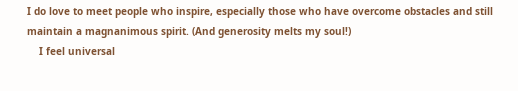I do love to meet people who inspire, especially those who have overcome obstacles and still maintain a magnanimous spirit. (And generosity melts my soul!)
    I feel universal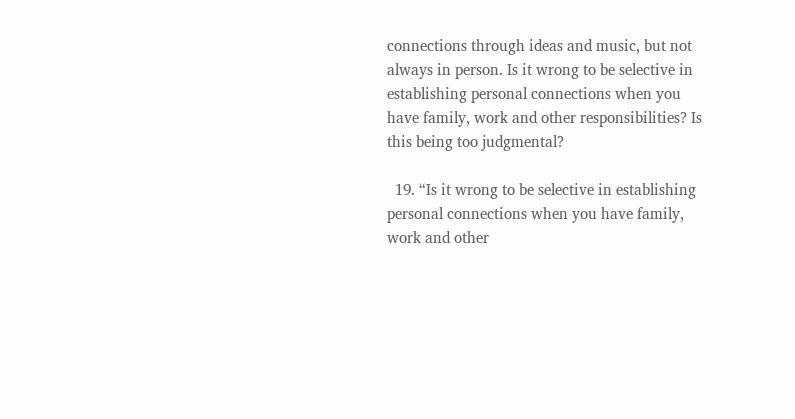connections through ideas and music, but not always in person. Is it wrong to be selective in establishing personal connections when you have family, work and other responsibilities? Is this being too judgmental?

  19. “Is it wrong to be selective in establishing personal connections when you have family, work and other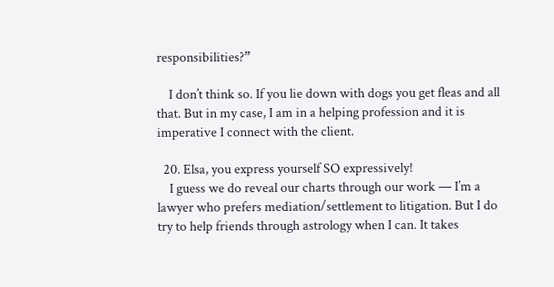responsibilities?”

    I don’t think so. If you lie down with dogs you get fleas and all that. But in my case, I am in a helping profession and it is imperative I connect with the client.

  20. Elsa, you express yourself SO expressively!
    I guess we do reveal our charts through our work — I’m a lawyer who prefers mediation/settlement to litigation. But I do try to help friends through astrology when I can. It takes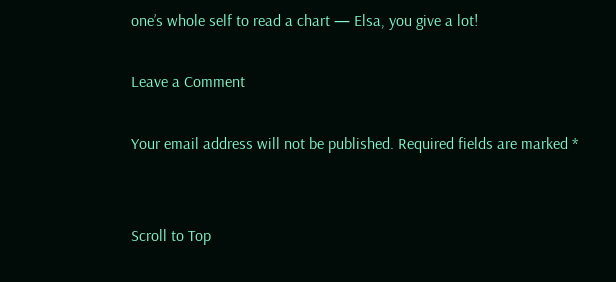one’s whole self to read a chart — Elsa, you give a lot!

Leave a Comment

Your email address will not be published. Required fields are marked *


Scroll to Top